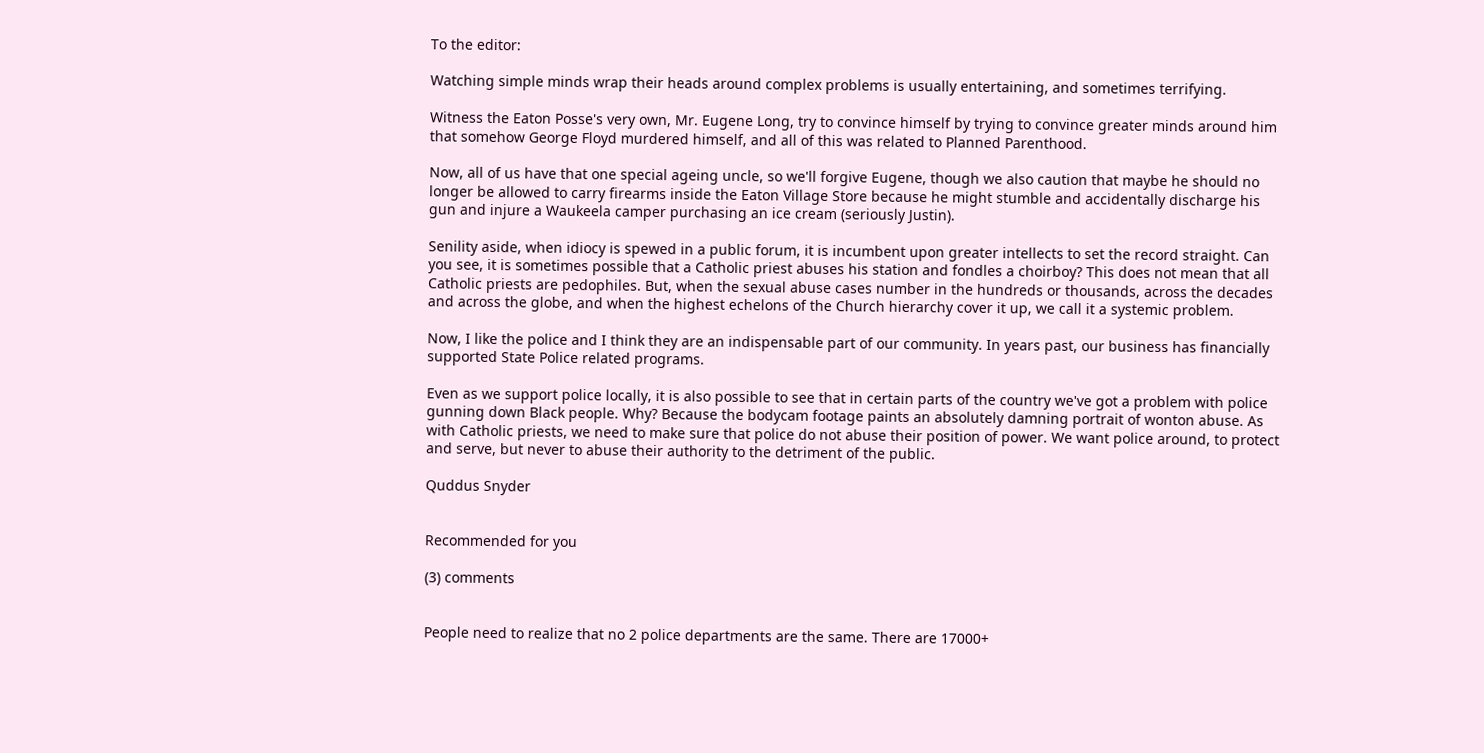To the editor:

Watching simple minds wrap their heads around complex problems is usually entertaining, and sometimes terrifying.

Witness the Eaton Posse's very own, Mr. Eugene Long, try to convince himself by trying to convince greater minds around him that somehow George Floyd murdered himself, and all of this was related to Planned Parenthood.

Now, all of us have that one special ageing uncle, so we'll forgive Eugene, though we also caution that maybe he should no longer be allowed to carry firearms inside the Eaton Village Store because he might stumble and accidentally discharge his gun and injure a Waukeela camper purchasing an ice cream (seriously Justin).

Senility aside, when idiocy is spewed in a public forum, it is incumbent upon greater intellects to set the record straight. Can you see, it is sometimes possible that a Catholic priest abuses his station and fondles a choirboy? This does not mean that all Catholic priests are pedophiles. But, when the sexual abuse cases number in the hundreds or thousands, across the decades and across the globe, and when the highest echelons of the Church hierarchy cover it up, we call it a systemic problem.

Now, I like the police and I think they are an indispensable part of our community. In years past, our business has financially supported State Police related programs.

Even as we support police locally, it is also possible to see that in certain parts of the country we've got a problem with police gunning down Black people. Why? Because the bodycam footage paints an absolutely damning portrait of wonton abuse. As with Catholic priests, we need to make sure that police do not abuse their position of power. We want police around, to protect and serve, but never to abuse their authority to the detriment of the public.

Quddus Snyder


Recommended for you

(3) comments


People need to realize that no 2 police departments are the same. There are 17000+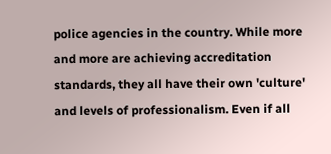police agencies in the country. While more and more are achieving accreditation standards, they all have their own 'culture' and levels of professionalism. Even if all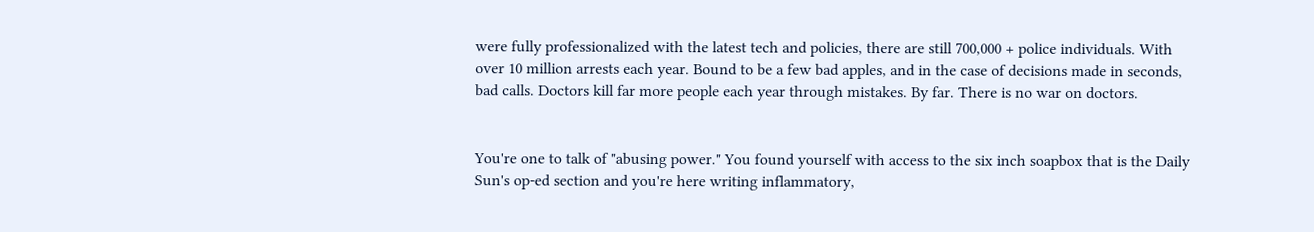were fully professionalized with the latest tech and policies, there are still 700,000 + police individuals. With over 10 million arrests each year. Bound to be a few bad apples, and in the case of decisions made in seconds, bad calls. Doctors kill far more people each year through mistakes. By far. There is no war on doctors.


You're one to talk of "abusing power." You found yourself with access to the six inch soapbox that is the Daily Sun's op-ed section and you're here writing inflammatory,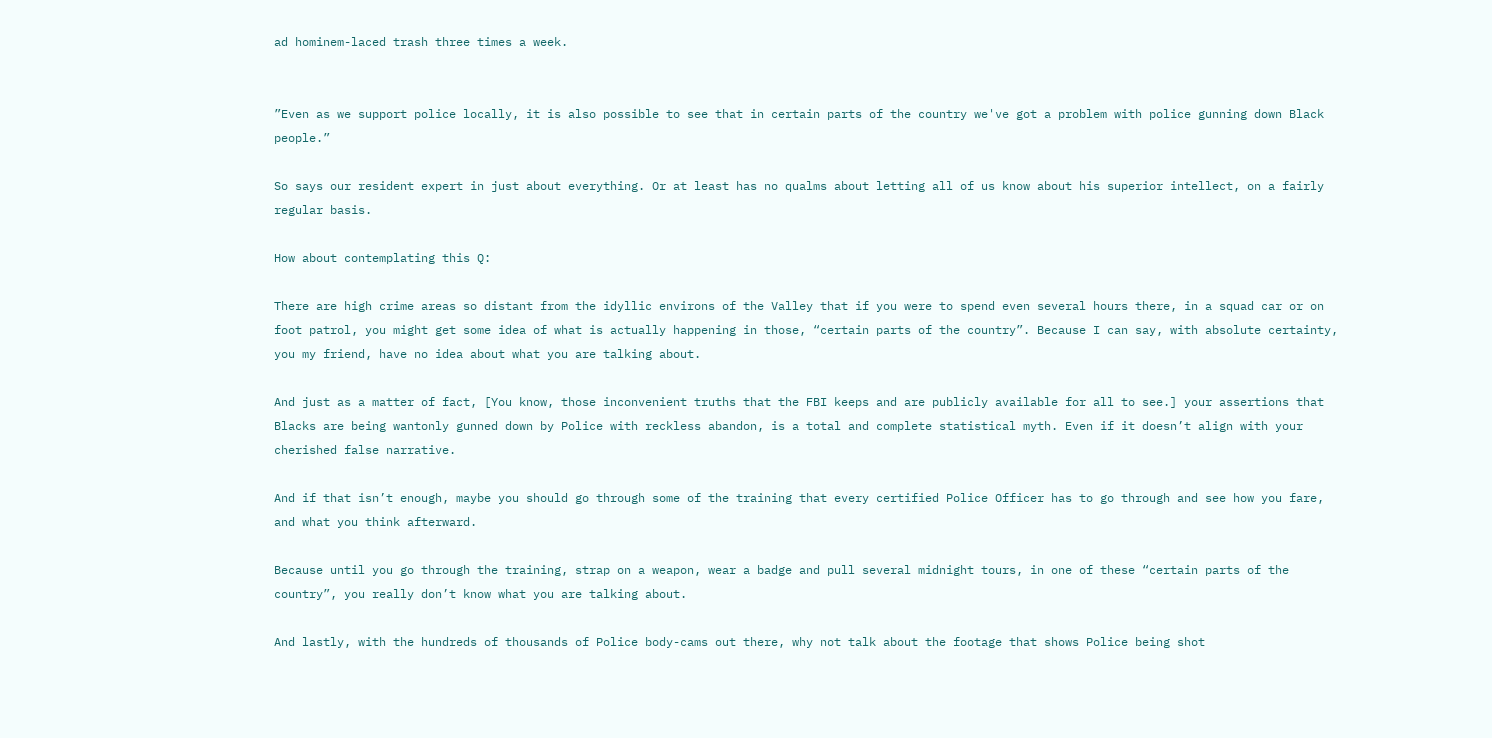ad hominem-laced trash three times a week.


”Even as we support police locally, it is also possible to see that in certain parts of the country we've got a problem with police gunning down Black people.”

So says our resident expert in just about everything. Or at least has no qualms about letting all of us know about his superior intellect, on a fairly regular basis.

How about contemplating this Q:

There are high crime areas so distant from the idyllic environs of the Valley that if you were to spend even several hours there, in a squad car or on foot patrol, you might get some idea of what is actually happening in those, “certain parts of the country”. Because I can say, with absolute certainty, you my friend, have no idea about what you are talking about.

And just as a matter of fact, [You know, those inconvenient truths that the FBI keeps and are publicly available for all to see.] your assertions that Blacks are being wantonly gunned down by Police with reckless abandon, is a total and complete statistical myth. Even if it doesn’t align with your cherished false narrative.

And if that isn’t enough, maybe you should go through some of the training that every certified Police Officer has to go through and see how you fare, and what you think afterward.

Because until you go through the training, strap on a weapon, wear a badge and pull several midnight tours, in one of these “certain parts of the country”, you really don’t know what you are talking about.

And lastly, with the hundreds of thousands of Police body-cams out there, why not talk about the footage that shows Police being shot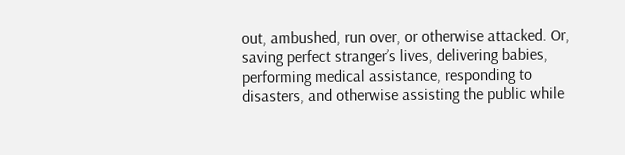out, ambushed, run over, or otherwise attacked. Or, saving perfect stranger’s lives, delivering babies, performing medical assistance, responding to disasters, and otherwise assisting the public while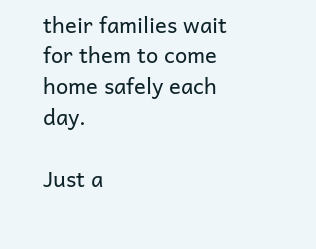their families wait for them to come home safely each day.

Just a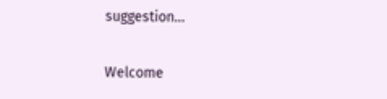suggestion…

Welcome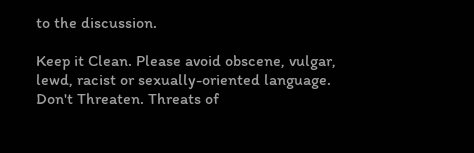to the discussion.

Keep it Clean. Please avoid obscene, vulgar, lewd, racist or sexually-oriented language.
Don't Threaten. Threats of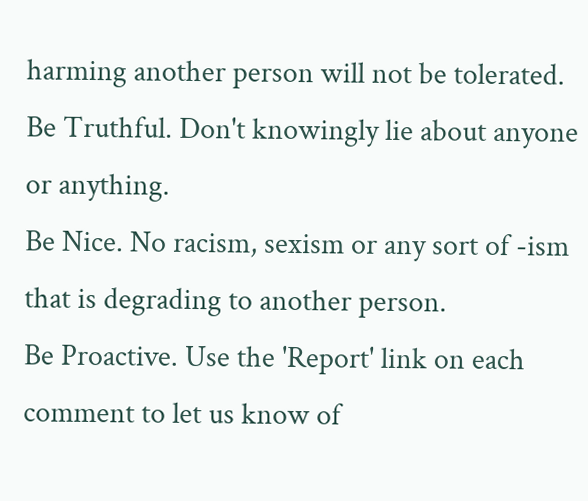harming another person will not be tolerated.
Be Truthful. Don't knowingly lie about anyone or anything.
Be Nice. No racism, sexism or any sort of -ism that is degrading to another person.
Be Proactive. Use the 'Report' link on each comment to let us know of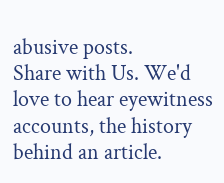abusive posts.
Share with Us. We'd love to hear eyewitness accounts, the history behind an article.